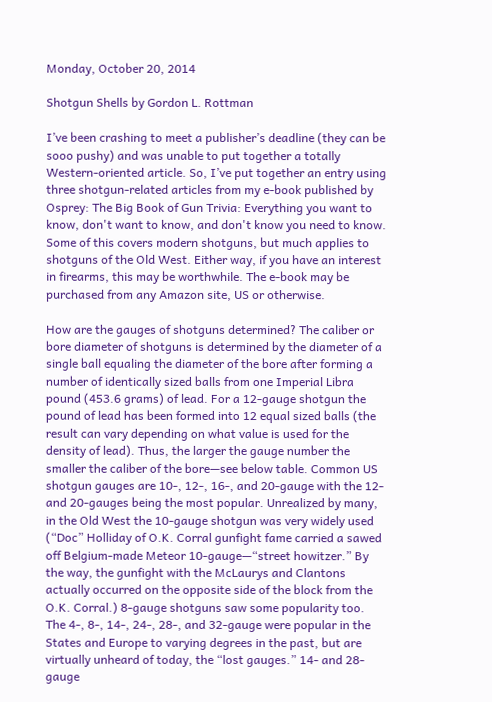Monday, October 20, 2014

Shotgun Shells by Gordon L. Rottman

I’ve been crashing to meet a publisher’s deadline (they can be sooo pushy) and was unable to put together a totally Western-oriented article. So, I’ve put together an entry using three shotgun-related articles from my e-book published by Osprey: The Big Book of Gun Trivia: Everything you want to know, don't want to know, and don't know you need to know.
Some of this covers modern shotguns, but much applies to shotguns of the Old West. Either way, if you have an interest in firearms, this may be worthwhile. The e-book may be purchased from any Amazon site, US or otherwise.

How are the gauges of shotguns determined? The caliber or bore diameter of shotguns is determined by the diameter of a single ball equaling the diameter of the bore after forming a number of identically sized balls from one Imperial Libra pound (453.6 grams) of lead. For a 12-gauge shotgun the pound of lead has been formed into 12 equal sized balls (the result can vary depending on what value is used for the density of lead). Thus, the larger the gauge number the smaller the caliber of the bore—see below table. Common US shotgun gauges are 10-, 12-, 16-, and 20-gauge with the 12- and 20-gauges being the most popular. Unrealized by many, in the Old West the 10-gauge shotgun was very widely used (“Doc” Holliday of O.K. Corral gunfight fame carried a sawed off Belgium-made Meteor 10-gauge—“street howitzer.” By the way, the gunfight with the McLaurys and Clantons actually occurred on the opposite side of the block from the O.K. Corral.) 8-gauge shotguns saw some popularity too. The 4-, 8-, 14-, 24-, 28-, and 32-gauge were popular in the States and Europe to varying degrees in the past, but are virtually unheard of today, the “lost gauges.” 14- and 28-gauge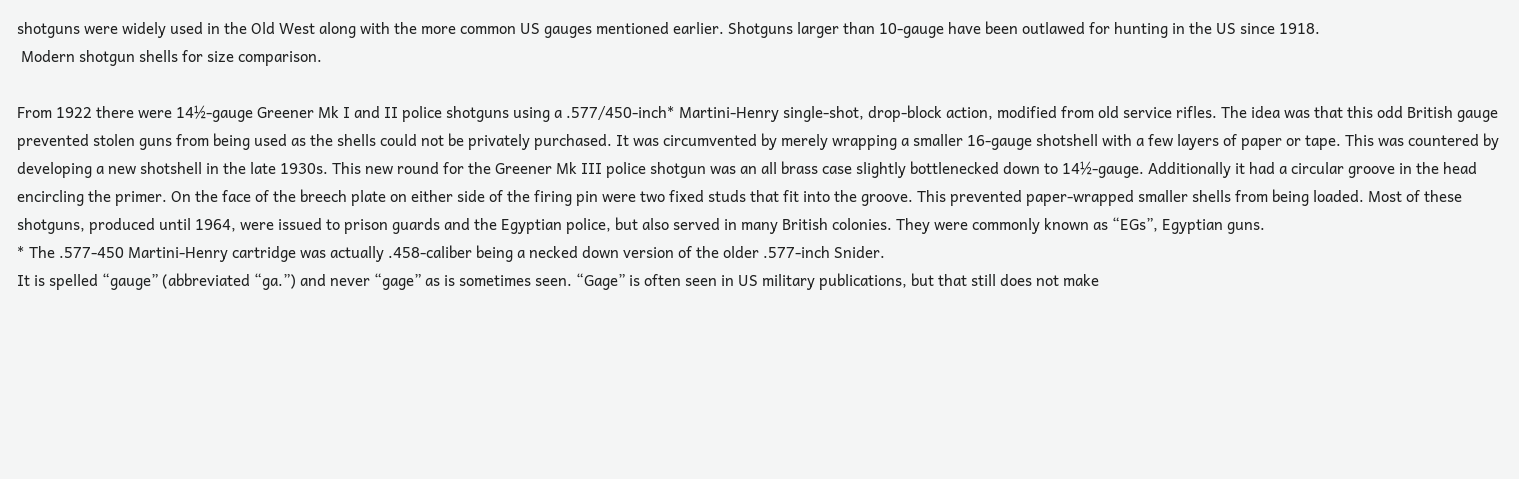shotguns were widely used in the Old West along with the more common US gauges mentioned earlier. Shotguns larger than 10-gauge have been outlawed for hunting in the US since 1918.
 Modern shotgun shells for size comparison.

From 1922 there were 14½-gauge Greener Mk I and II police shotguns using a .577/450-inch* Martini-Henry single-shot, drop-block action, modified from old service rifles. The idea was that this odd British gauge prevented stolen guns from being used as the shells could not be privately purchased. It was circumvented by merely wrapping a smaller 16-gauge shotshell with a few layers of paper or tape. This was countered by developing a new shotshell in the late 1930s. This new round for the Greener Mk III police shotgun was an all brass case slightly bottlenecked down to 14½-gauge. Additionally it had a circular groove in the head encircling the primer. On the face of the breech plate on either side of the firing pin were two fixed studs that fit into the groove. This prevented paper-wrapped smaller shells from being loaded. Most of these shotguns, produced until 1964, were issued to prison guards and the Egyptian police, but also served in many British colonies. They were commonly known as “EGs”, Egyptian guns.
* The .577-450 Martini-Henry cartridge was actually .458-caliber being a necked down version of the older .577-inch Snider.
It is spelled “gauge” (abbreviated “ga.”) and never “gage” as is sometimes seen. “Gage” is often seen in US military publications, but that still does not make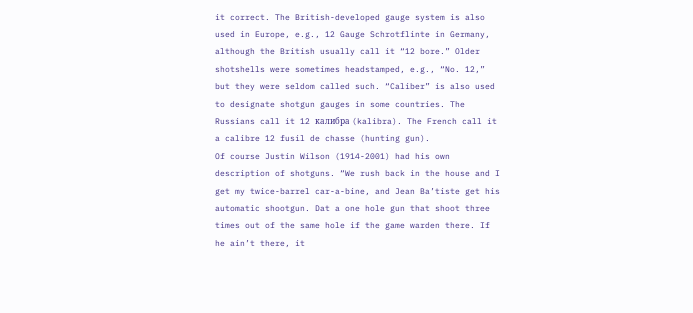it correct. The British-developed gauge system is also used in Europe, e.g., 12 Gauge Schrotflinte in Germany, although the British usually call it “12 bore.” Older shotshells were sometimes headstamped, e.g., “No. 12,” but they were seldom called such. “Caliber” is also used to designate shotgun gauges in some countries. The Russians call it 12 калибра (kalibra). The French call it a calibre 12 fusil de chasse (hunting gun).
Of course Justin Wilson (1914-2001) had his own description of shotguns. “We rush back in the house and I get my twice-barrel car-a-bine, and Jean Ba’tiste get his automatic shootgun. Dat a one hole gun that shoot three times out of the same hole if the game warden there. If he ain’t there, it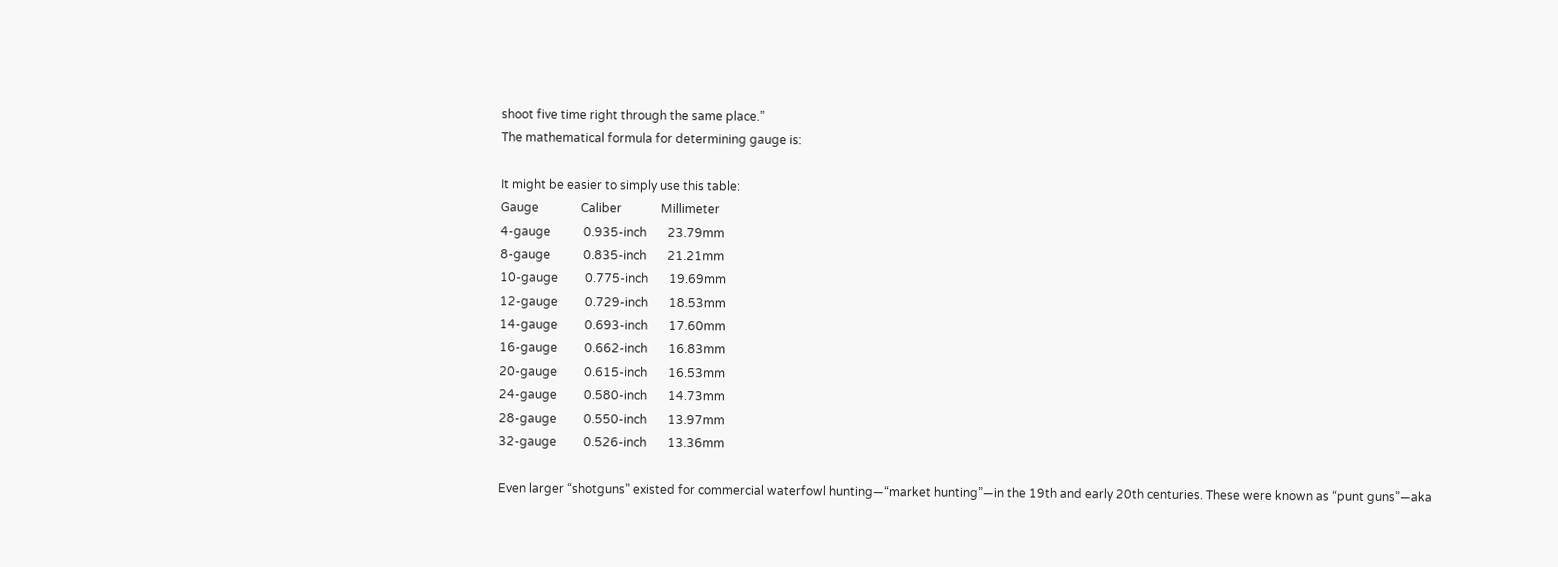shoot five time right through the same place.”
The mathematical formula for determining gauge is:

It might be easier to simply use this table:
Gauge              Caliber             Millimeter
4-gauge           0.935-inch       23.79mm
8-gauge           0.835-inch       21.21mm
10-gauge         0.775-inch       19.69mm
12-gauge         0.729-inch       18.53mm
14-gauge         0.693-inch       17.60mm
16-gauge         0.662-inch       16.83mm
20-gauge         0.615-inch       16.53mm
24-gauge         0.580-inch       14.73mm
28-gauge         0.550-inch       13.97mm
32-gauge         0.526-inch       13.36mm

Even larger “shotguns” existed for commercial waterfowl hunting—“market hunting”—in the 19th and early 20th centuries. These were known as “punt guns”—aka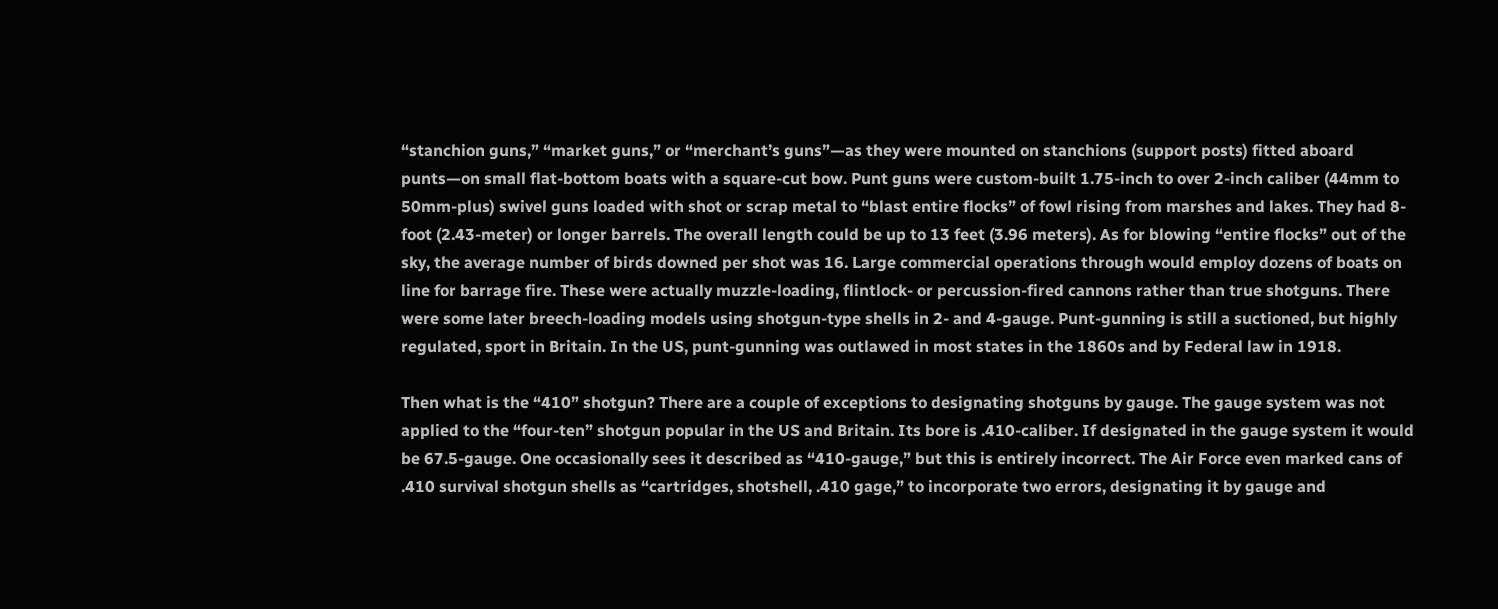“stanchion guns,” “market guns,” or “merchant’s guns”—as they were mounted on stanchions (support posts) fitted aboard punts—on small flat-bottom boats with a square-cut bow. Punt guns were custom-built 1.75-inch to over 2-inch caliber (44mm to 50mm-plus) swivel guns loaded with shot or scrap metal to “blast entire flocks” of fowl rising from marshes and lakes. They had 8-foot (2.43-meter) or longer barrels. The overall length could be up to 13 feet (3.96 meters). As for blowing “entire flocks” out of the sky, the average number of birds downed per shot was 16. Large commercial operations through would employ dozens of boats on line for barrage fire. These were actually muzzle-loading, flintlock- or percussion-fired cannons rather than true shotguns. There were some later breech-loading models using shotgun-type shells in 2- and 4-gauge. Punt-gunning is still a suctioned, but highly regulated, sport in Britain. In the US, punt-gunning was outlawed in most states in the 1860s and by Federal law in 1918.

Then what is the “410” shotgun? There are a couple of exceptions to designating shotguns by gauge. The gauge system was not applied to the “four-ten” shotgun popular in the US and Britain. Its bore is .410-caliber. If designated in the gauge system it would be 67.5-gauge. One occasionally sees it described as “410-gauge,” but this is entirely incorrect. The Air Force even marked cans of .410 survival shotgun shells as “cartridges, shotshell, .410 gage,” to incorporate two errors, designating it by gauge and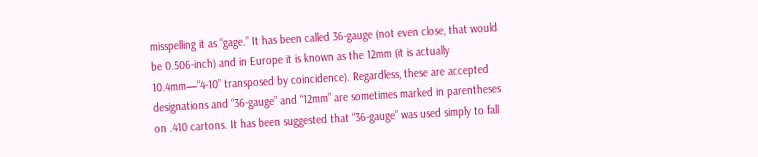misspelling it as “gage.” It has been called 36-gauge (not even close, that would be 0.506-inch) and in Europe it is known as the 12mm (it is actually 10.4mm—“4-10” transposed by coincidence). Regardless, these are accepted designations and “36-gauge” and “12mm” are sometimes marked in parentheses on .410 cartons. It has been suggested that “36-gauge” was used simply to fall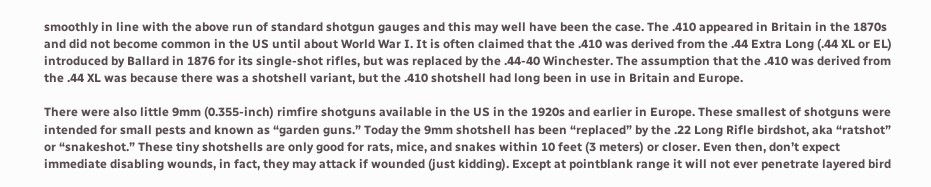smoothly in line with the above run of standard shotgun gauges and this may well have been the case. The .410 appeared in Britain in the 1870s and did not become common in the US until about World War I. It is often claimed that the .410 was derived from the .44 Extra Long (.44 XL or EL) introduced by Ballard in 1876 for its single-shot rifles, but was replaced by the .44-40 Winchester. The assumption that the .410 was derived from the .44 XL was because there was a shotshell variant, but the .410 shotshell had long been in use in Britain and Europe.

There were also little 9mm (0.355-inch) rimfire shotguns available in the US in the 1920s and earlier in Europe. These smallest of shotguns were intended for small pests and known as “garden guns.” Today the 9mm shotshell has been “replaced” by the .22 Long Rifle birdshot, aka “ratshot” or “snakeshot.” These tiny shotshells are only good for rats, mice, and snakes within 10 feet (3 meters) or closer. Even then, don’t expect immediate disabling wounds, in fact, they may attack if wounded (just kidding). Except at pointblank range it will not ever penetrate layered bird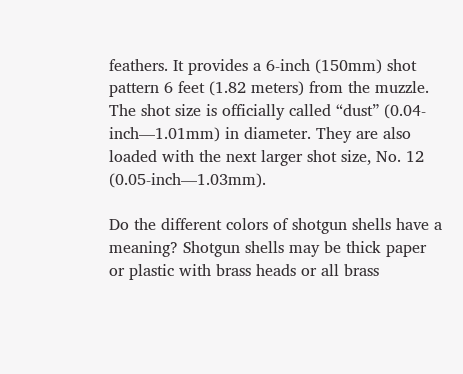feathers. It provides a 6-inch (150mm) shot pattern 6 feet (1.82 meters) from the muzzle. The shot size is officially called “dust” (0.04-inch—1.01mm) in diameter. They are also loaded with the next larger shot size, No. 12 (0.05-inch—1.03mm).

Do the different colors of shotgun shells have a meaning? Shotgun shells may be thick paper or plastic with brass heads or all brass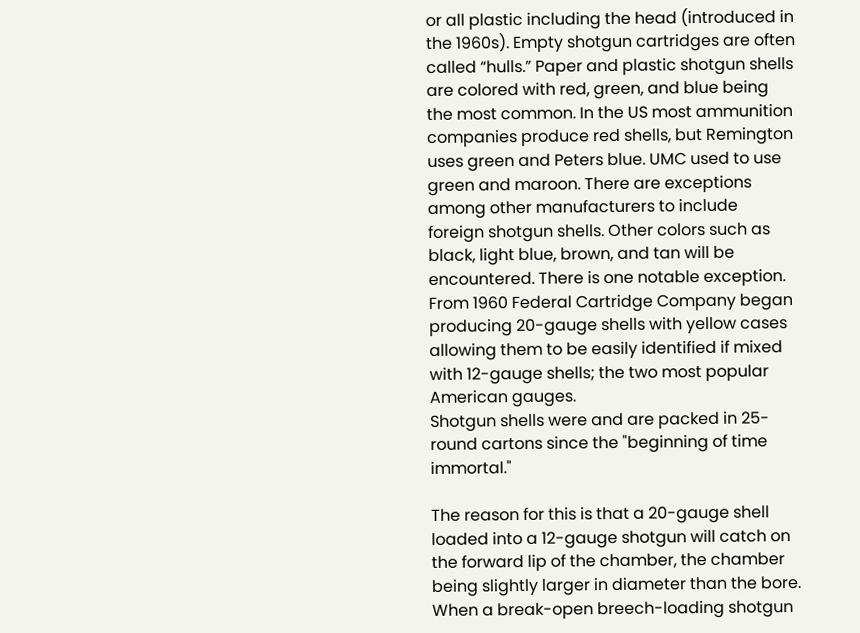or all plastic including the head (introduced in the 1960s). Empty shotgun cartridges are often called “hulls.” Paper and plastic shotgun shells are colored with red, green, and blue being the most common. In the US most ammunition companies produce red shells, but Remington uses green and Peters blue. UMC used to use green and maroon. There are exceptions among other manufacturers to include foreign shotgun shells. Other colors such as black, light blue, brown, and tan will be encountered. There is one notable exception. From 1960 Federal Cartridge Company began producing 20-gauge shells with yellow cases allowing them to be easily identified if mixed with 12-gauge shells; the two most popular American gauges.
Shotgun shells were and are packed in 25-round cartons since the "beginning of time immortal."

The reason for this is that a 20-gauge shell loaded into a 12-gauge shotgun will catch on the forward lip of the chamber, the chamber being slightly larger in diameter than the bore. When a break-open breech-loading shotgun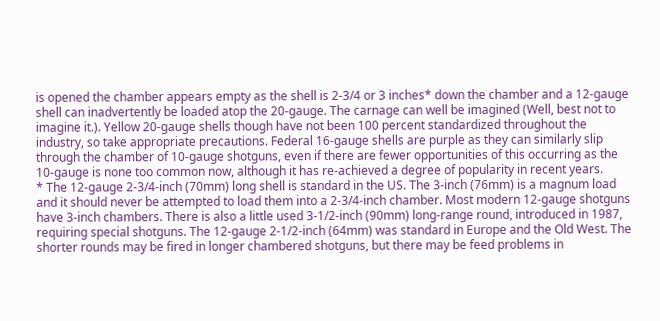is opened the chamber appears empty as the shell is 2-3/4 or 3 inches* down the chamber and a 12-gauge shell can inadvertently be loaded atop the 20-gauge. The carnage can well be imagined (Well, best not to imagine it.). Yellow 20-gauge shells though have not been 100 percent standardized throughout the industry, so take appropriate precautions. Federal 16-gauge shells are purple as they can similarly slip through the chamber of 10-gauge shotguns, even if there are fewer opportunities of this occurring as the 10-gauge is none too common now, although it has re-achieved a degree of popularity in recent years.
* The 12-gauge 2-3/4-inch (70mm) long shell is standard in the US. The 3-inch (76mm) is a magnum load and it should never be attempted to load them into a 2-3/4-inch chamber. Most modern 12-gauge shotguns have 3-inch chambers. There is also a little used 3-1/2-inch (90mm) long-range round, introduced in 1987, requiring special shotguns. The 12-gauge 2-1/2-inch (64mm) was standard in Europe and the Old West. The shorter rounds may be fired in longer chambered shotguns, but there may be feed problems in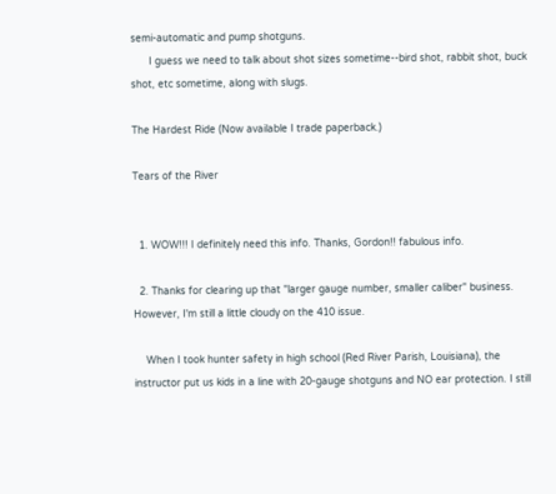semi-automatic and pump shotguns.
      I guess we need to talk about shot sizes sometime--bird shot, rabbit shot, buck shot, etc sometime, along with slugs.

The Hardest Ride (Now available I trade paperback.)

Tears of the River


  1. WOW!!! I definitely need this info. Thanks, Gordon!! fabulous info.

  2. Thanks for clearing up that "larger gauge number, smaller caliber" business. However, I'm still a little cloudy on the 410 issue.

    When I took hunter safety in high school (Red River Parish, Louisiana), the instructor put us kids in a line with 20-gauge shotguns and NO ear protection. I still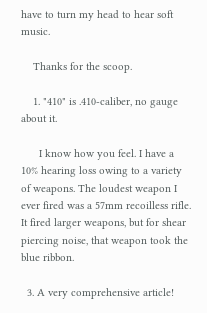have to turn my head to hear soft music.

    Thanks for the scoop.

    1. "410" is .410-caliber, no gauge about it.

      I know how you feel. I have a 10% hearing loss owing to a variety of weapons. The loudest weapon I ever fired was a 57mm recoilless rifle. It fired larger weapons, but for shear piercing noise, that weapon took the blue ribbon.

  3. A very comprehensive article!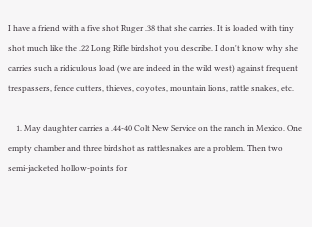I have a friend with a five shot Ruger .38 that she carries. It is loaded with tiny shot much like the .22 Long Rifle birdshot you describe. I don't know why she carries such a ridiculous load (we are indeed in the wild west) against frequent trespassers, fence cutters, thieves, coyotes, mountain lions, rattle snakes, etc.

    1. May daughter carries a .44-40 Colt New Service on the ranch in Mexico. One empty chamber and three birdshot as rattlesnakes are a problem. Then two semi-jacketed hollow-points for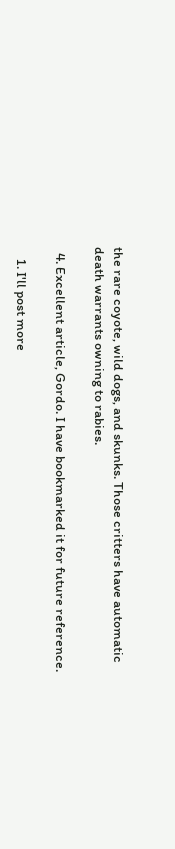the rare coyote, wild dogs, and skunks. Those critters have automatic death warrants owning to rabies.

  4. Excellent article, Gordo. I have bookmarked it for future reference.

    1. I'll post more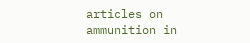articles on ammunition in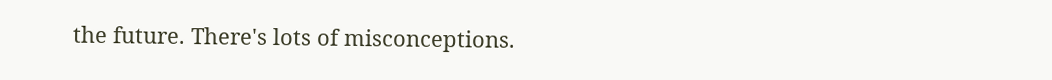the future. There's lots of misconceptions.